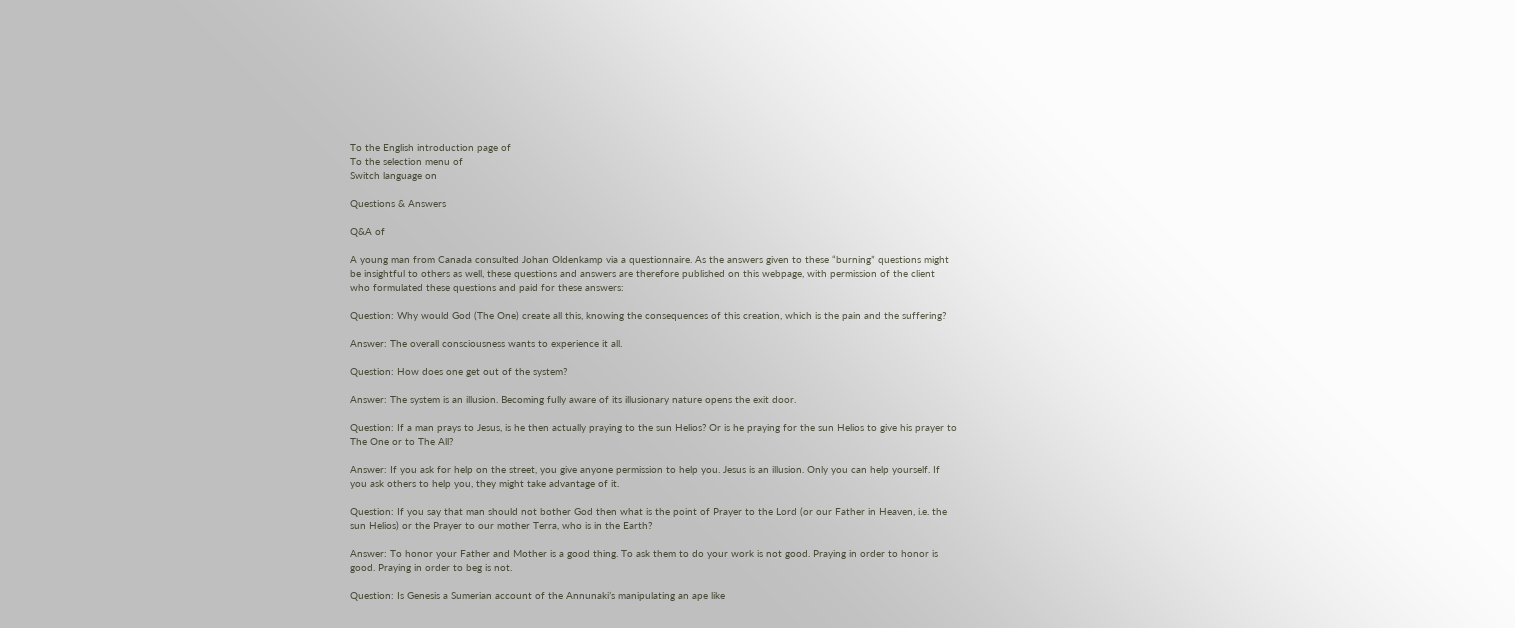To the English introduction page of
To the selection menu of
Switch language on

Questions & Answers

Q&A of

A young man from Canada consulted Johan Oldenkamp via a questionnaire. As the answers given to these “burning” questions might be insightful to others as well, these questions and answers are therefore published on this webpage, with permission of the client who formulated these questions and paid for these answers:

Question: Why would God (The One) create all this, knowing the consequences of this creation, which is the pain and the suffering?

Answer: The overall consciousness wants to experience it all.

Question: How does one get out of the system?

Answer: The system is an illusion. Becoming fully aware of its illusionary nature opens the exit door.

Question: If a man prays to Jesus, is he then actually praying to the sun Helios? Or is he praying for the sun Helios to give his prayer to The One or to The All?

Answer: If you ask for help on the street, you give anyone permission to help you. Jesus is an illusion. Only you can help yourself. If you ask others to help you, they might take advantage of it.

Question: If you say that man should not bother God then what is the point of Prayer to the Lord (or our Father in Heaven, i.e. the sun Helios) or the Prayer to our mother Terra, who is in the Earth?

Answer: To honor your Father and Mother is a good thing. To ask them to do your work is not good. Praying in order to honor is good. Praying in order to beg is not.

Question: Is Genesis a Sumerian account of the Annunaki’s manipulating an ape like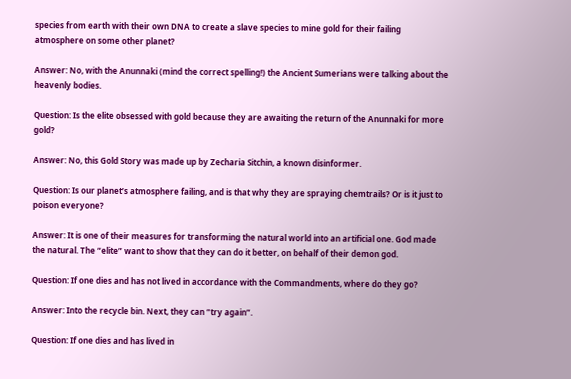species from earth with their own DNA to create a slave species to mine gold for their failing atmosphere on some other planet?

Answer: No, with the Anunnaki (mind the correct spelling!) the Ancient Sumerians were talking about the heavenly bodies.

Question: Is the elite obsessed with gold because they are awaiting the return of the Anunnaki for more gold?

Answer: No, this Gold Story was made up by Zecharia Sitchin, a known disinformer.

Question: Is our planet’s atmosphere failing, and is that why they are spraying chemtrails? Or is it just to poison everyone?

Answer: It is one of their measures for transforming the natural world into an artificial one. God made the natural. The “elite” want to show that they can do it better, on behalf of their demon god.

Question: If one dies and has not lived in accordance with the Commandments, where do they go?

Answer: Into the recycle bin. Next, they can “try again”.

Question: If one dies and has lived in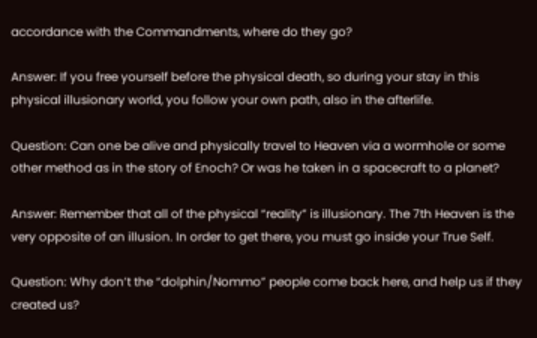accordance with the Commandments, where do they go?

Answer: If you free yourself before the physical death, so during your stay in this physical illusionary world, you follow your own path, also in the afterlife.

Question: Can one be alive and physically travel to Heaven via a wormhole or some other method as in the story of Enoch? Or was he taken in a spacecraft to a planet?

Answer: Remember that all of the physical “reality” is illusionary. The 7th Heaven is the very opposite of an illusion. In order to get there, you must go inside your True Self.

Question: Why don’t the “dolphin/Nommo” people come back here, and help us if they created us?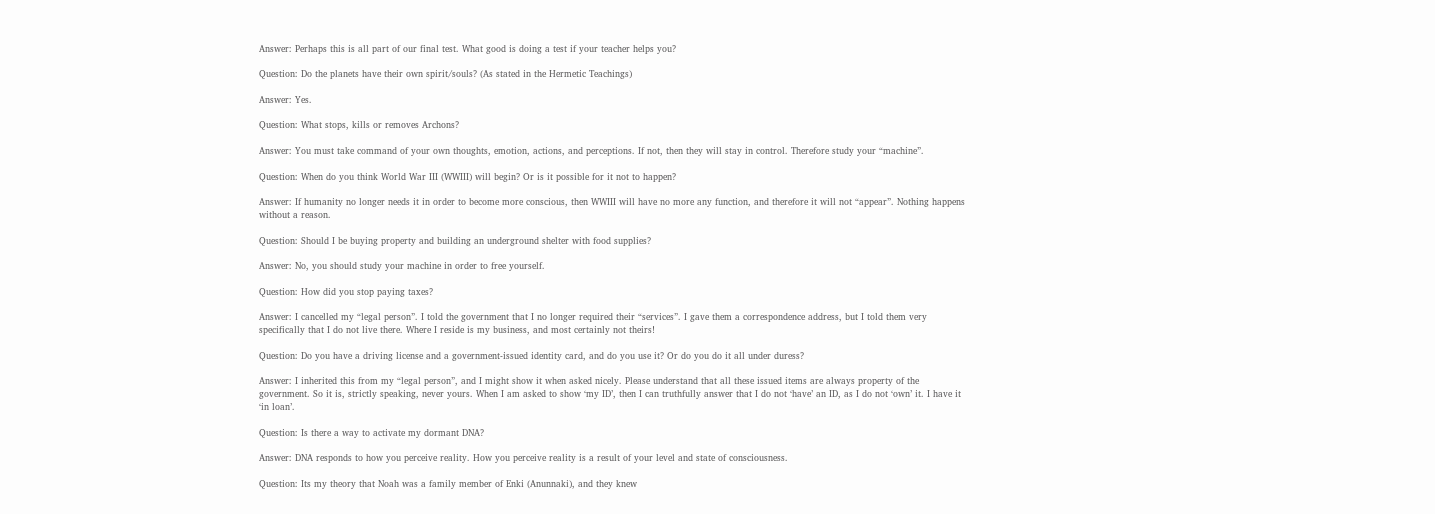Answer: Perhaps this is all part of our final test. What good is doing a test if your teacher helps you?

Question: Do the planets have their own spirit/souls? (As stated in the Hermetic Teachings)

Answer: Yes.

Question: What stops, kills or removes Archons?

Answer: You must take command of your own thoughts, emotion, actions, and perceptions. If not, then they will stay in control. Therefore study your “machine”.

Question: When do you think World War III (WWIII) will begin? Or is it possible for it not to happen?

Answer: If humanity no longer needs it in order to become more conscious, then WWIII will have no more any function, and therefore it will not “appear”. Nothing happens without a reason.

Question: Should I be buying property and building an underground shelter with food supplies?

Answer: No, you should study your machine in order to free yourself.

Question: How did you stop paying taxes?

Answer: I cancelled my “legal person”. I told the government that I no longer required their “services”. I gave them a correspondence address, but I told them very specifically that I do not live there. Where I reside is my business, and most certainly not theirs!

Question: Do you have a driving license and a government-issued identity card, and do you use it? Or do you do it all under duress?

Answer: I inherited this from my “legal person”, and I might show it when asked nicely. Please understand that all these issued items are always property of the government. So it is, strictly speaking, never yours. When I am asked to show ‘my ID’, then I can truthfully answer that I do not ‘have’ an ID, as I do not ‘own’ it. I have it ‘in loan’.

Question: Is there a way to activate my dormant DNA?

Answer: DNA responds to how you perceive reality. How you perceive reality is a result of your level and state of consciousness.

Question: Its my theory that Noah was a family member of Enki (Anunnaki), and they knew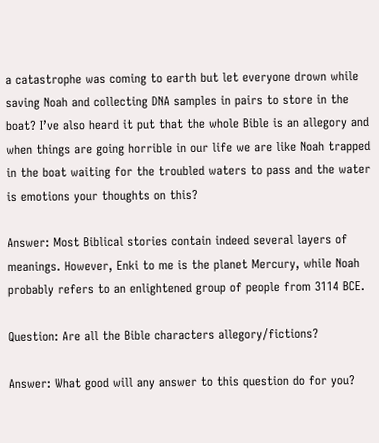a catastrophe was coming to earth but let everyone drown while saving Noah and collecting DNA samples in pairs to store in the boat? I’ve also heard it put that the whole Bible is an allegory and when things are going horrible in our life we are like Noah trapped in the boat waiting for the troubled waters to pass and the water is emotions your thoughts on this?

Answer: Most Biblical stories contain indeed several layers of meanings. However, Enki to me is the planet Mercury, while Noah probably refers to an enlightened group of people from 3114 BCE.

Question: Are all the Bible characters allegory/fictions?

Answer: What good will any answer to this question do for you?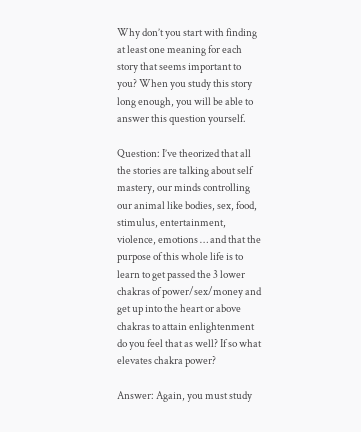Why don’t you start with finding at least one meaning for each story that seems important to you? When you study this story long enough, you will be able to answer this question yourself.

Question: I’ve theorized that all the stories are talking about self mastery, our minds controlling our animal like bodies, sex, food, stimulus, entertainment, violence, emotions … and that the purpose of this whole life is to learn to get passed the 3 lower chakras of power/sex/money and get up into the heart or above chakras to attain enlightenment do you feel that as well? If so what elevates chakra power?

Answer: Again, you must study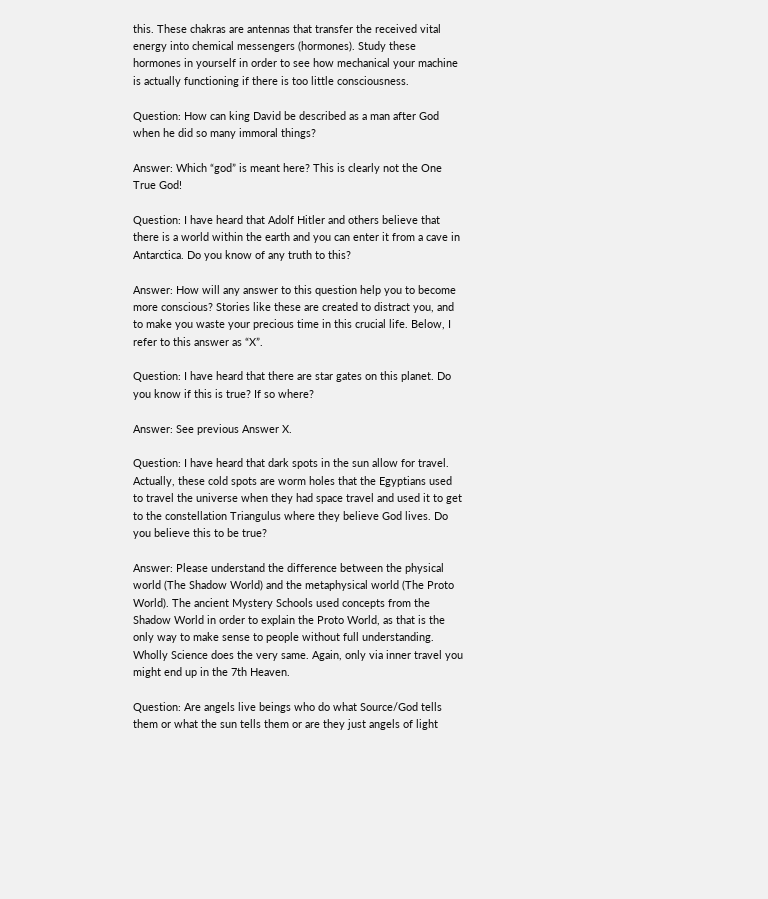this. These chakras are antennas that transfer the received vital energy into chemical messengers (hormones). Study these hormones in yourself in order to see how mechanical your machine is actually functioning if there is too little consciousness.

Question: How can king David be described as a man after God when he did so many immoral things?

Answer: Which “god” is meant here? This is clearly not the One True God!

Question: I have heard that Adolf Hitler and others believe that there is a world within the earth and you can enter it from a cave in Antarctica. Do you know of any truth to this?

Answer: How will any answer to this question help you to become more conscious? Stories like these are created to distract you, and to make you waste your precious time in this crucial life. Below, I refer to this answer as “X”.

Question: I have heard that there are star gates on this planet. Do you know if this is true? If so where?

Answer: See previous Answer X.

Question: I have heard that dark spots in the sun allow for travel. Actually, these cold spots are worm holes that the Egyptians used to travel the universe when they had space travel and used it to get to the constellation Triangulus where they believe God lives. Do you believe this to be true?

Answer: Please understand the difference between the physical world (The Shadow World) and the metaphysical world (The Proto World). The ancient Mystery Schools used concepts from the Shadow World in order to explain the Proto World, as that is the only way to make sense to people without full understanding. Wholly Science does the very same. Again, only via inner travel you might end up in the 7th Heaven.

Question: Are angels live beings who do what Source/God tells them or what the sun tells them or are they just angels of light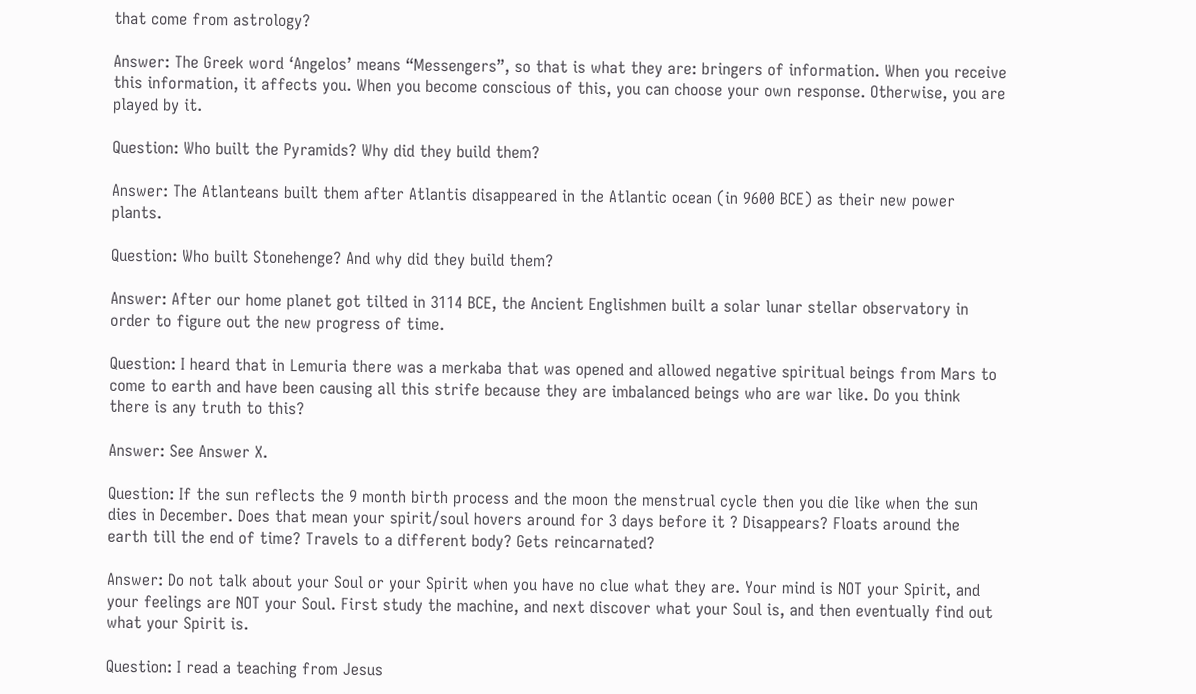that come from astrology?

Answer: The Greek word ‘Angelos’ means “Messengers”, so that is what they are: bringers of information. When you receive this information, it affects you. When you become conscious of this, you can choose your own response. Otherwise, you are played by it.

Question: Who built the Pyramids? Why did they build them?

Answer: The Atlanteans built them after Atlantis disappeared in the Atlantic ocean (in 9600 BCE) as their new power plants.

Question: Who built Stonehenge? And why did they build them?

Answer: After our home planet got tilted in 3114 BCE, the Ancient Englishmen built a solar lunar stellar observatory in order to figure out the new progress of time.

Question: I heard that in Lemuria there was a merkaba that was opened and allowed negative spiritual beings from Mars to come to earth and have been causing all this strife because they are imbalanced beings who are war like. Do you think there is any truth to this?

Answer: See Answer X.

Question: If the sun reflects the 9 month birth process and the moon the menstrual cycle then you die like when the sun dies in December. Does that mean your spirit/soul hovers around for 3 days before it ? Disappears? Floats around the earth till the end of time? Travels to a different body? Gets reincarnated?

Answer: Do not talk about your Soul or your Spirit when you have no clue what they are. Your mind is NOT your Spirit, and your feelings are NOT your Soul. First study the machine, and next discover what your Soul is, and then eventually find out what your Spirit is.

Question: I read a teaching from Jesus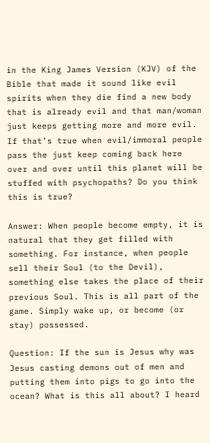in the King James Version (KJV) of the Bible that made it sound like evil spirits when they die find a new body that is already evil and that man/woman just keeps getting more and more evil. If that’s true when evil/immoral people pass the just keep coming back here over and over until this planet will be stuffed with psychopaths? Do you think this is true?

Answer: When people become empty, it is natural that they get filled with something. For instance, when people sell their Soul (to the Devil), something else takes the place of their previous Soul. This is all part of the game. Simply wake up, or become (or stay) possessed.

Question: If the sun is Jesus why was Jesus casting demons out of men and putting them into pigs to go into the ocean? What is this all about? I heard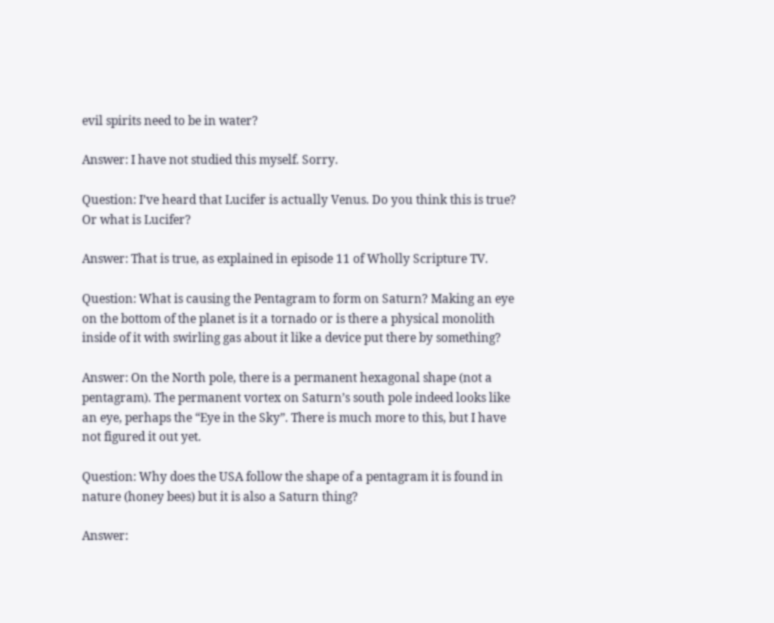evil spirits need to be in water?

Answer: I have not studied this myself. Sorry.

Question: I’ve heard that Lucifer is actually Venus. Do you think this is true? Or what is Lucifer?

Answer: That is true, as explained in episode 11 of Wholly Scripture TV.

Question: What is causing the Pentagram to form on Saturn? Making an eye on the bottom of the planet is it a tornado or is there a physical monolith inside of it with swirling gas about it like a device put there by something?

Answer: On the North pole, there is a permanent hexagonal shape (not a pentagram). The permanent vortex on Saturn’s south pole indeed looks like an eye, perhaps the “Eye in the Sky”. There is much more to this, but I have not figured it out yet.

Question: Why does the USA follow the shape of a pentagram it is found in nature (honey bees) but it is also a Saturn thing?

Answer: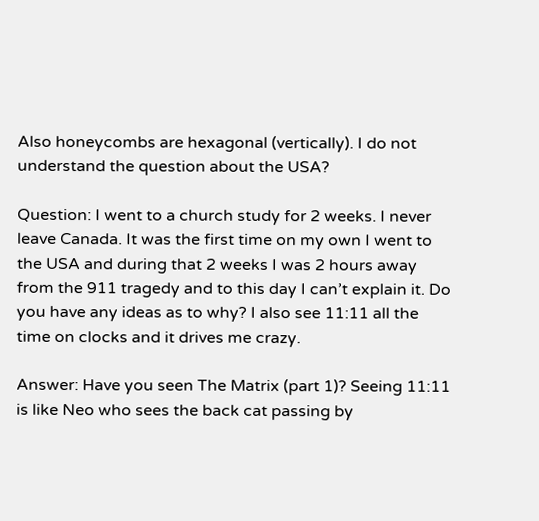Also honeycombs are hexagonal (vertically). I do not understand the question about the USA?

Question: I went to a church study for 2 weeks. I never leave Canada. It was the first time on my own I went to the USA and during that 2 weeks I was 2 hours away from the 911 tragedy and to this day I can’t explain it. Do you have any ideas as to why? I also see 11:11 all the time on clocks and it drives me crazy.

Answer: Have you seen The Matrix (part 1)? Seeing 11:11 is like Neo who sees the back cat passing by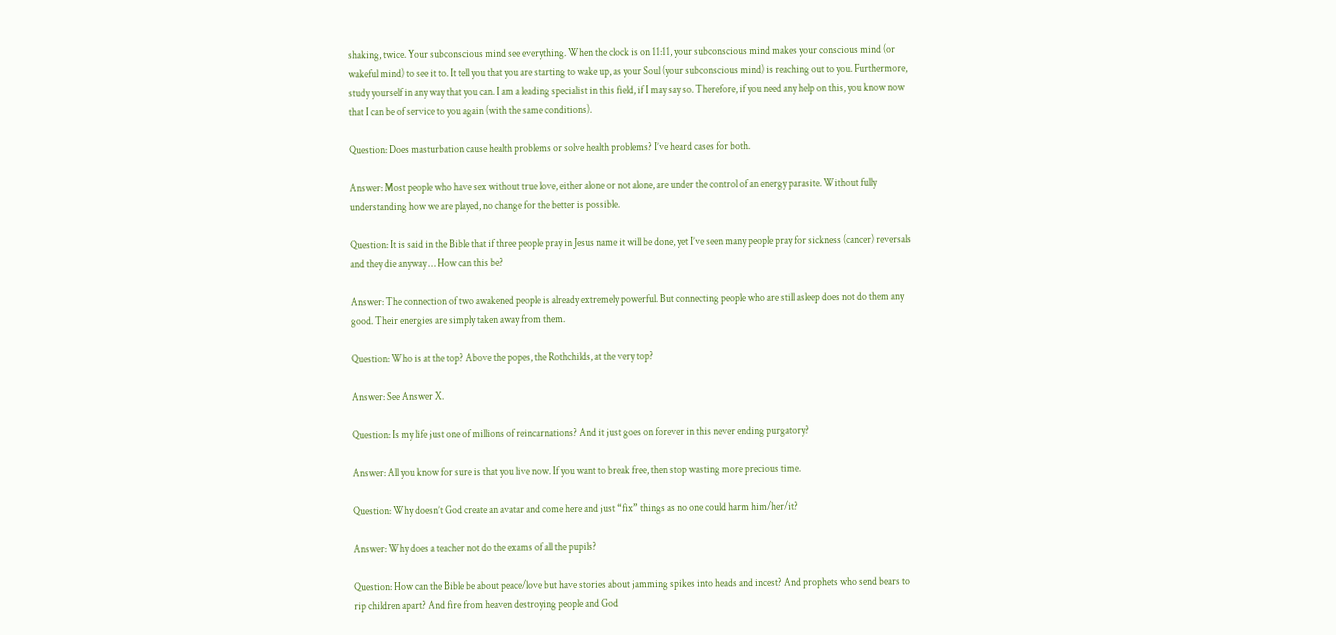shaking, twice. Your subconscious mind see everything. When the clock is on 11:11, your subconscious mind makes your conscious mind (or wakeful mind) to see it to. It tell you that you are starting to wake up, as your Soul (your subconscious mind) is reaching out to you. Furthermore, study yourself in any way that you can. I am a leading specialist in this field, if I may say so. Therefore, if you need any help on this, you know now that I can be of service to you again (with the same conditions).

Question: Does masturbation cause health problems or solve health problems? I’ve heard cases for both.

Answer: Most people who have sex without true love, either alone or not alone, are under the control of an energy parasite. Without fully understanding how we are played, no change for the better is possible.

Question: It is said in the Bible that if three people pray in Jesus name it will be done, yet I’ve seen many people pray for sickness (cancer) reversals and they die anyway … How can this be?

Answer: The connection of two awakened people is already extremely powerful. But connecting people who are still asleep does not do them any good. Their energies are simply taken away from them.

Question: Who is at the top? Above the popes, the Rothchilds, at the very top?

Answer: See Answer X.

Question: Is my life just one of millions of reincarnations? And it just goes on forever in this never ending purgatory?

Answer: All you know for sure is that you live now. If you want to break free, then stop wasting more precious time.

Question: Why doesn’t God create an avatar and come here and just “fix” things as no one could harm him/her/it?

Answer: Why does a teacher not do the exams of all the pupils?

Question: How can the Bible be about peace/love but have stories about jamming spikes into heads and incest? And prophets who send bears to rip children apart? And fire from heaven destroying people and God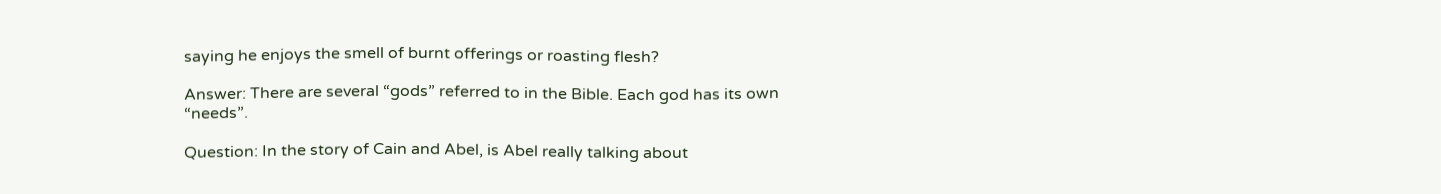saying he enjoys the smell of burnt offerings or roasting flesh?

Answer: There are several “gods” referred to in the Bible. Each god has its own “needs”.

Question: In the story of Cain and Abel, is Abel really talking about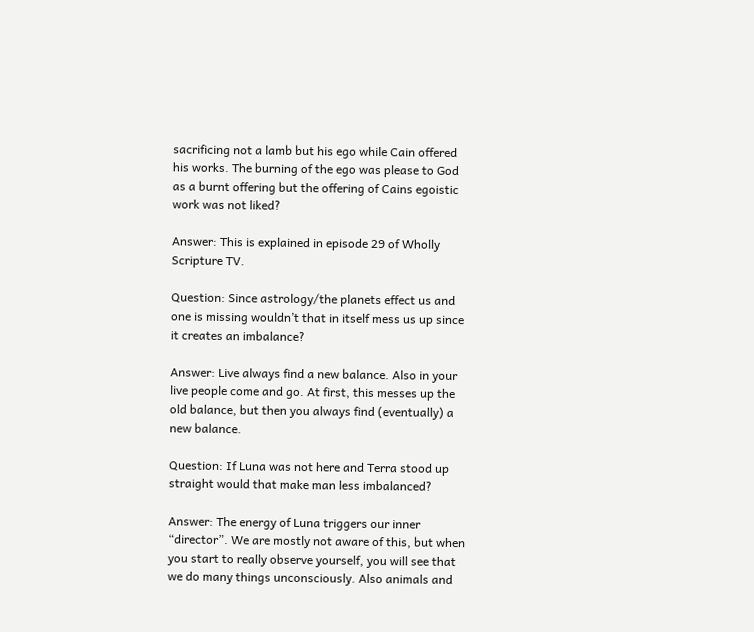sacrificing not a lamb but his ego while Cain offered his works. The burning of the ego was please to God as a burnt offering but the offering of Cains egoistic work was not liked?

Answer: This is explained in episode 29 of Wholly Scripture TV.

Question: Since astrology/the planets effect us and one is missing wouldn’t that in itself mess us up since it creates an imbalance?

Answer: Live always find a new balance. Also in your live people come and go. At first, this messes up the old balance, but then you always find (eventually) a new balance.

Question: If Luna was not here and Terra stood up straight would that make man less imbalanced?

Answer: The energy of Luna triggers our inner “director”. We are mostly not aware of this, but when you start to really observe yourself, you will see that we do many things unconsciously. Also animals and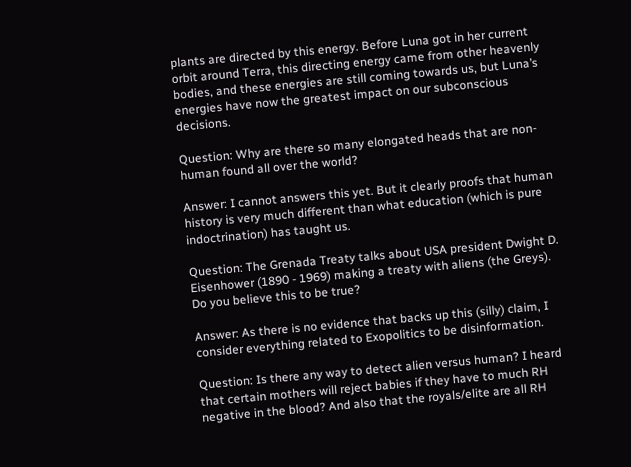plants are directed by this energy. Before Luna got in her current orbit around Terra, this directing energy came from other heavenly bodies, and these energies are still coming towards us, but Luna’s energies have now the greatest impact on our subconscious decisions.

Question: Why are there so many elongated heads that are non-human found all over the world?

Answer: I cannot answers this yet. But it clearly proofs that human history is very much different than what education (which is pure indoctrination) has taught us.

Question: The Grenada Treaty talks about USA president Dwight D. Eisenhower (1890 - 1969) making a treaty with aliens (the Greys). Do you believe this to be true?

Answer: As there is no evidence that backs up this (silly) claim, I consider everything related to Exopolitics to be disinformation.

Question: Is there any way to detect alien versus human? I heard that certain mothers will reject babies if they have to much RH negative in the blood? And also that the royals/elite are all RH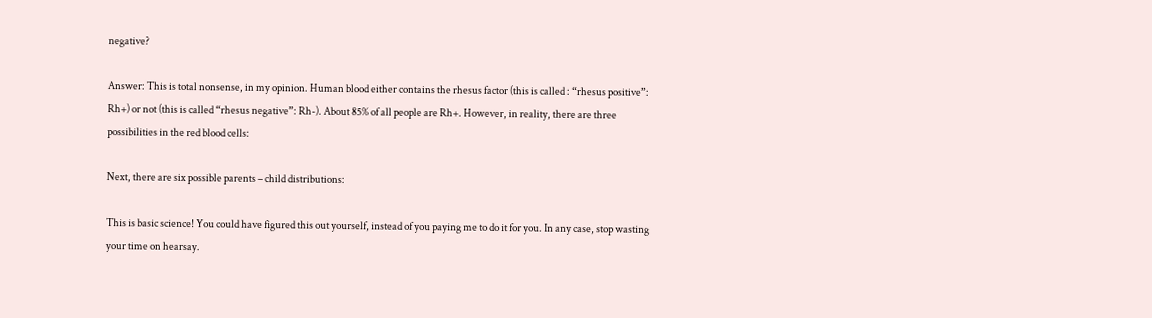negative?

Answer: This is total nonsense, in my opinion. Human blood either contains the rhesus factor (this is called : “rhesus positive”: Rh+) or not (this is called “rhesus negative”: Rh-). About 85% of all people are Rh+. However, in reality, there are three possibilities in the red blood cells:

Next, there are six possible parents – child distributions:

This is basic science! You could have figured this out yourself, instead of you paying me to do it for you. In any case, stop wasting your time on hearsay.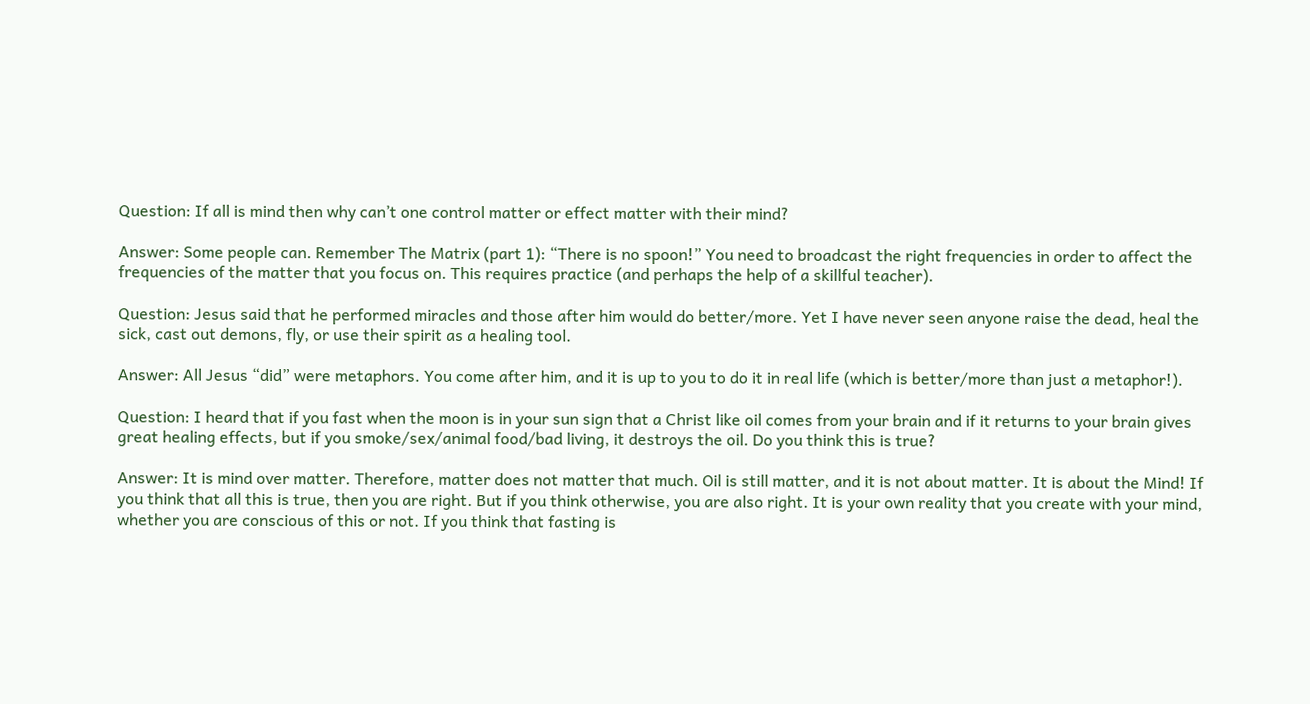Question: If all is mind then why can’t one control matter or effect matter with their mind?

Answer: Some people can. Remember The Matrix (part 1): “There is no spoon!” You need to broadcast the right frequencies in order to affect the frequencies of the matter that you focus on. This requires practice (and perhaps the help of a skillful teacher).

Question: Jesus said that he performed miracles and those after him would do better/more. Yet I have never seen anyone raise the dead, heal the sick, cast out demons, fly, or use their spirit as a healing tool.

Answer: All Jesus “did” were metaphors. You come after him, and it is up to you to do it in real life (which is better/more than just a metaphor!).

Question: I heard that if you fast when the moon is in your sun sign that a Christ like oil comes from your brain and if it returns to your brain gives great healing effects, but if you smoke/sex/animal food/bad living, it destroys the oil. Do you think this is true?

Answer: It is mind over matter. Therefore, matter does not matter that much. Oil is still matter, and it is not about matter. It is about the Mind! If you think that all this is true, then you are right. But if you think otherwise, you are also right. It is your own reality that you create with your mind, whether you are conscious of this or not. If you think that fasting is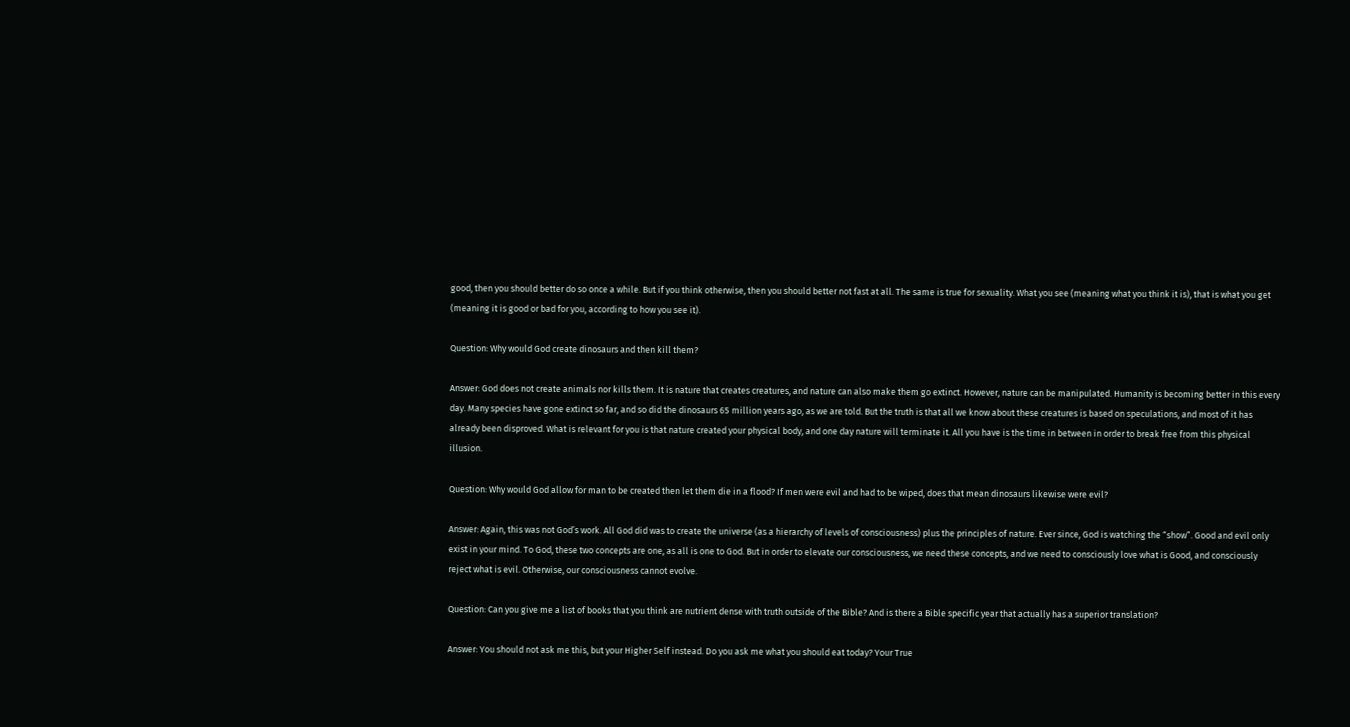good, then you should better do so once a while. But if you think otherwise, then you should better not fast at all. The same is true for sexuality. What you see (meaning what you think it is), that is what you get (meaning it is good or bad for you, according to how you see it).

Question: Why would God create dinosaurs and then kill them?

Answer: God does not create animals nor kills them. It is nature that creates creatures, and nature can also make them go extinct. However, nature can be manipulated. Humanity is becoming better in this every day. Many species have gone extinct so far, and so did the dinosaurs 65 million years ago, as we are told. But the truth is that all we know about these creatures is based on speculations, and most of it has already been disproved. What is relevant for you is that nature created your physical body, and one day nature will terminate it. All you have is the time in between in order to break free from this physical illusion.

Question: Why would God allow for man to be created then let them die in a flood? If men were evil and had to be wiped, does that mean dinosaurs likewise were evil?

Answer: Again, this was not God’s work. All God did was to create the universe (as a hierarchy of levels of consciousness) plus the principles of nature. Ever since, God is watching the “show”. Good and evil only exist in your mind. To God, these two concepts are one, as all is one to God. But in order to elevate our consciousness, we need these concepts, and we need to consciously love what is Good, and consciously reject what is evil. Otherwise, our consciousness cannot evolve.

Question: Can you give me a list of books that you think are nutrient dense with truth outside of the Bible? And is there a Bible specific year that actually has a superior translation?

Answer: You should not ask me this, but your Higher Self instead. Do you ask me what you should eat today? Your True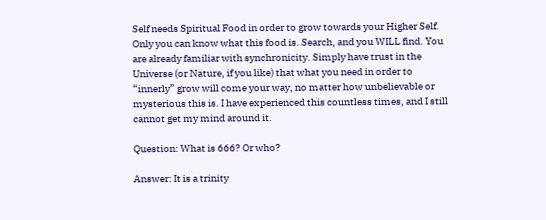Self needs Spiritual Food in order to grow towards your Higher Self. Only you can know what this food is. Search, and you WILL find. You are already familiar with synchronicity. Simply have trust in the Universe (or Nature, if you like) that what you need in order to “innerly” grow will come your way, no matter how unbelievable or mysterious this is. I have experienced this countless times, and I still cannot get my mind around it.

Question: What is 666? Or who?

Answer: It is a trinity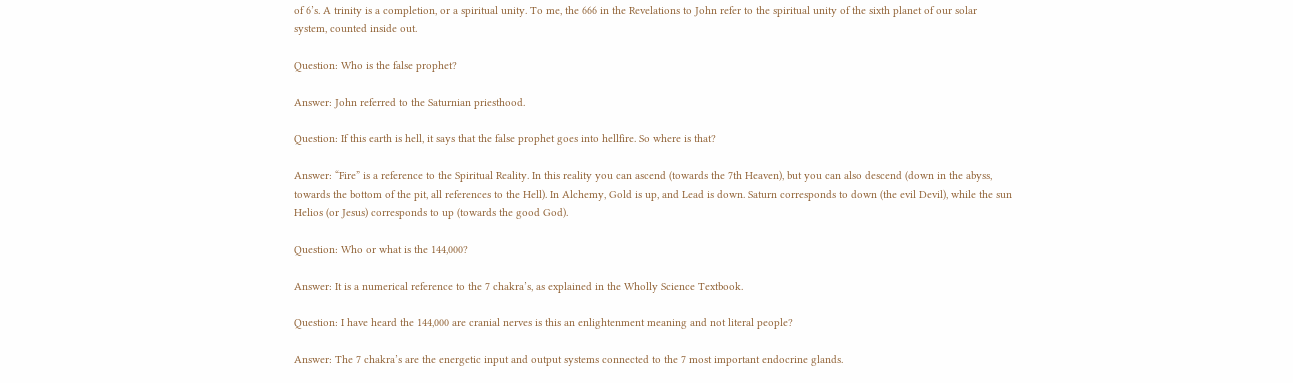of 6’s. A trinity is a completion, or a spiritual unity. To me, the 666 in the Revelations to John refer to the spiritual unity of the sixth planet of our solar system, counted inside out.

Question: Who is the false prophet?

Answer: John referred to the Saturnian priesthood.

Question: If this earth is hell, it says that the false prophet goes into hellfire. So where is that?

Answer: “Fire” is a reference to the Spiritual Reality. In this reality you can ascend (towards the 7th Heaven), but you can also descend (down in the abyss, towards the bottom of the pit, all references to the Hell). In Alchemy, Gold is up, and Lead is down. Saturn corresponds to down (the evil Devil), while the sun Helios (or Jesus) corresponds to up (towards the good God).

Question: Who or what is the 144,000?

Answer: It is a numerical reference to the 7 chakra’s, as explained in the Wholly Science Textbook.

Question: I have heard the 144,000 are cranial nerves is this an enlightenment meaning and not literal people?

Answer: The 7 chakra’s are the energetic input and output systems connected to the 7 most important endocrine glands.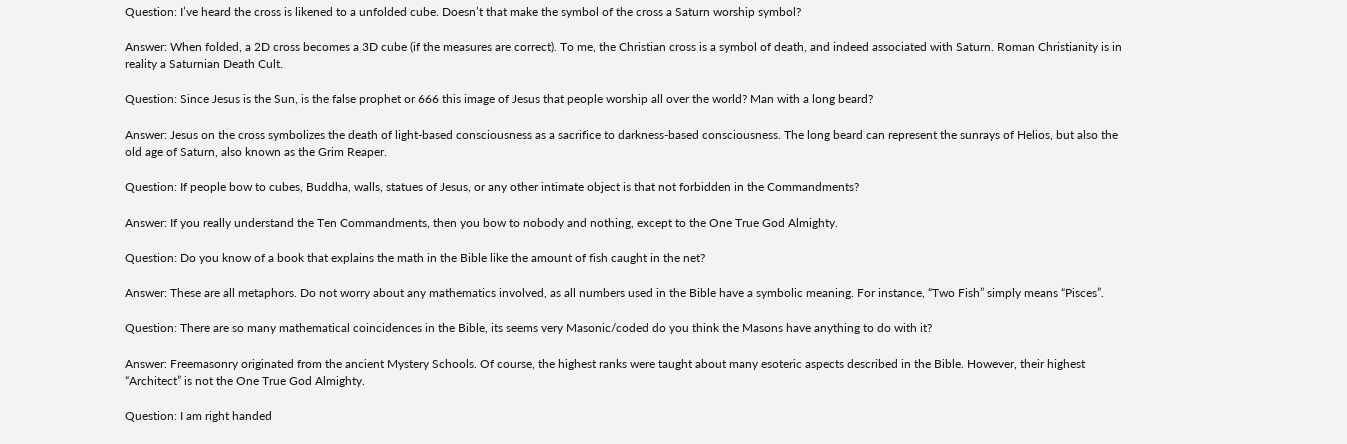Question: I’ve heard the cross is likened to a unfolded cube. Doesn’t that make the symbol of the cross a Saturn worship symbol?

Answer: When folded, a 2D cross becomes a 3D cube (if the measures are correct). To me, the Christian cross is a symbol of death, and indeed associated with Saturn. Roman Christianity is in reality a Saturnian Death Cult.

Question: Since Jesus is the Sun, is the false prophet or 666 this image of Jesus that people worship all over the world? Man with a long beard?

Answer: Jesus on the cross symbolizes the death of light-based consciousness as a sacrifice to darkness-based consciousness. The long beard can represent the sunrays of Helios, but also the old age of Saturn, also known as the Grim Reaper.

Question: If people bow to cubes, Buddha, walls, statues of Jesus, or any other intimate object is that not forbidden in the Commandments?

Answer: If you really understand the Ten Commandments, then you bow to nobody and nothing, except to the One True God Almighty.

Question: Do you know of a book that explains the math in the Bible like the amount of fish caught in the net?

Answer: These are all metaphors. Do not worry about any mathematics involved, as all numbers used in the Bible have a symbolic meaning. For instance, “Two Fish” simply means “Pisces”.

Question: There are so many mathematical coincidences in the Bible, its seems very Masonic/coded do you think the Masons have anything to do with it?

Answer: Freemasonry originated from the ancient Mystery Schools. Of course, the highest ranks were taught about many esoteric aspects described in the Bible. However, their highest “Architect” is not the One True God Almighty.

Question: I am right handed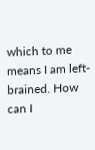which to me means I am left-brained. How can I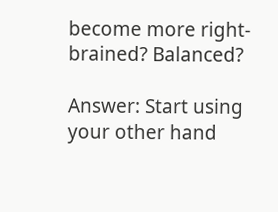become more right-brained? Balanced?

Answer: Start using your other hand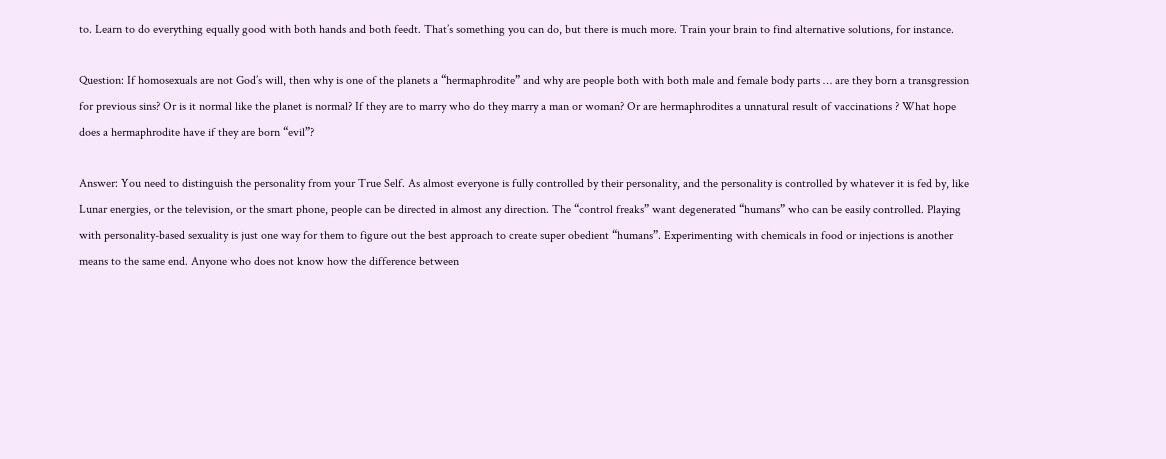to. Learn to do everything equally good with both hands and both feedt. That’s something you can do, but there is much more. Train your brain to find alternative solutions, for instance.

Question: If homosexuals are not God’s will, then why is one of the planets a “hermaphrodite” and why are people both with both male and female body parts … are they born a transgression for previous sins? Or is it normal like the planet is normal? If they are to marry who do they marry a man or woman? Or are hermaphrodites a unnatural result of vaccinations ? What hope does a hermaphrodite have if they are born “evil”?

Answer: You need to distinguish the personality from your True Self. As almost everyone is fully controlled by their personality, and the personality is controlled by whatever it is fed by, like Lunar energies, or the television, or the smart phone, people can be directed in almost any direction. The “control freaks” want degenerated “humans” who can be easily controlled. Playing with personality-based sexuality is just one way for them to figure out the best approach to create super obedient “humans”. Experimenting with chemicals in food or injections is another means to the same end. Anyone who does not know how the difference between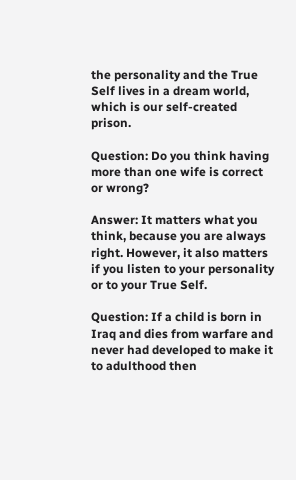the personality and the True Self lives in a dream world, which is our self-created prison.

Question: Do you think having more than one wife is correct or wrong?

Answer: It matters what you think, because you are always right. However, it also matters if you listen to your personality or to your True Self.

Question: If a child is born in Iraq and dies from warfare and never had developed to make it to adulthood then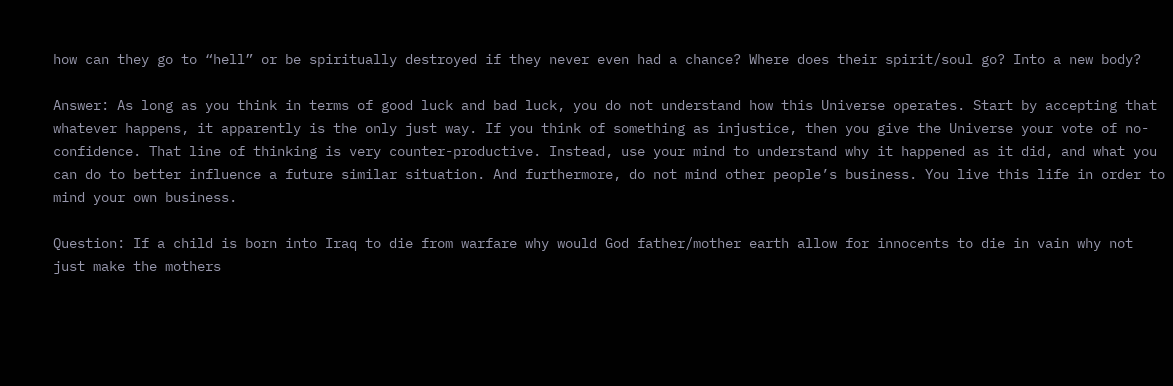how can they go to “hell” or be spiritually destroyed if they never even had a chance? Where does their spirit/soul go? Into a new body?

Answer: As long as you think in terms of good luck and bad luck, you do not understand how this Universe operates. Start by accepting that whatever happens, it apparently is the only just way. If you think of something as injustice, then you give the Universe your vote of no-confidence. That line of thinking is very counter-productive. Instead, use your mind to understand why it happened as it did, and what you can do to better influence a future similar situation. And furthermore, do not mind other people’s business. You live this life in order to mind your own business.

Question: If a child is born into Iraq to die from warfare why would God father/mother earth allow for innocents to die in vain why not just make the mothers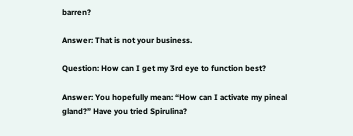barren?

Answer: That is not your business.

Question: How can I get my 3rd eye to function best?

Answer: You hopefully mean: “How can I activate my pineal gland?” Have you tried Spirulina?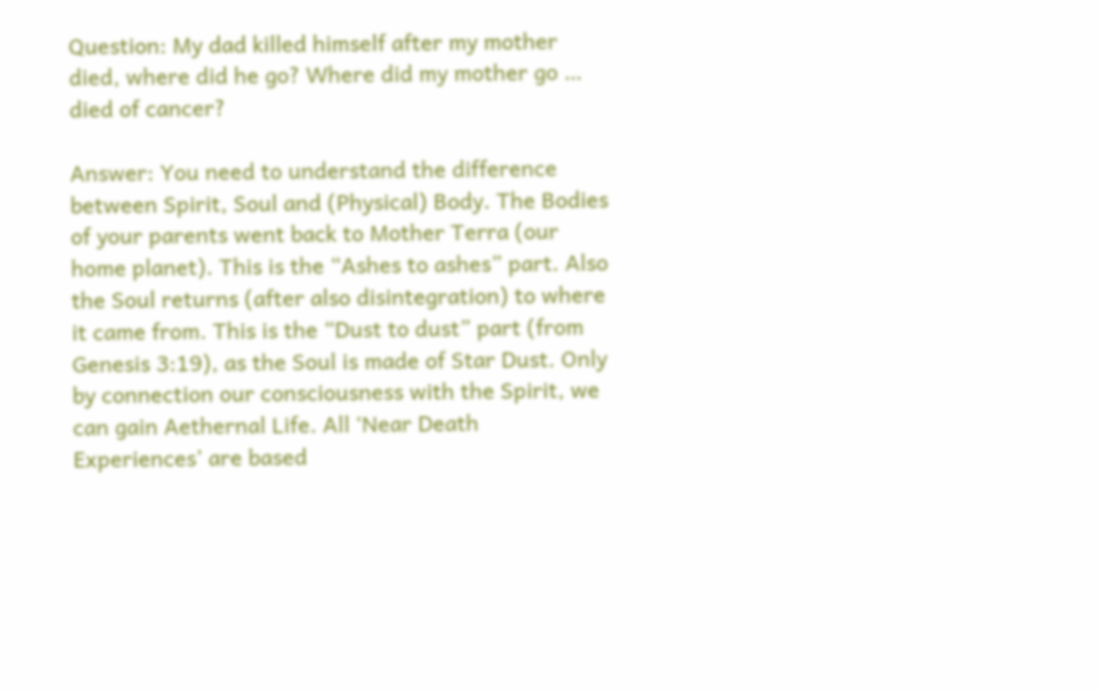Question: My dad killed himself after my mother died, where did he go? Where did my mother go … died of cancer?

Answer: You need to understand the difference between Spirit, Soul and (Physical) Body. The Bodies of your parents went back to Mother Terra (our home planet). This is the “Ashes to ashes” part. Also the Soul returns (after also disintegration) to where it came from. This is the “Dust to dust” part (from Genesis 3:19), as the Soul is made of Star Dust. Only by connection our consciousness with the Spirit, we can gain Aethernal Life. All ‘Near Death Experiences’ are based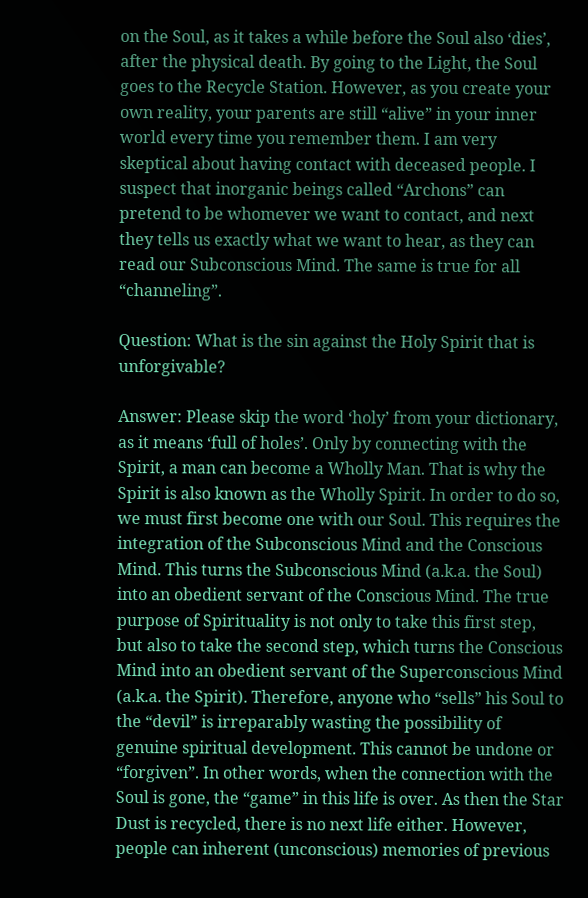on the Soul, as it takes a while before the Soul also ‘dies’, after the physical death. By going to the Light, the Soul goes to the Recycle Station. However, as you create your own reality, your parents are still “alive” in your inner world every time you remember them. I am very skeptical about having contact with deceased people. I suspect that inorganic beings called “Archons” can pretend to be whomever we want to contact, and next they tells us exactly what we want to hear, as they can read our Subconscious Mind. The same is true for all “channeling”.

Question: What is the sin against the Holy Spirit that is unforgivable?

Answer: Please skip the word ‘holy’ from your dictionary, as it means ‘full of holes’. Only by connecting with the Spirit, a man can become a Wholly Man. That is why the Spirit is also known as the Wholly Spirit. In order to do so, we must first become one with our Soul. This requires the integration of the Subconscious Mind and the Conscious Mind. This turns the Subconscious Mind (a.k.a. the Soul) into an obedient servant of the Conscious Mind. The true purpose of Spirituality is not only to take this first step, but also to take the second step, which turns the Conscious Mind into an obedient servant of the Superconscious Mind (a.k.a. the Spirit). Therefore, anyone who “sells” his Soul to the “devil” is irreparably wasting the possibility of genuine spiritual development. This cannot be undone or “forgiven”. In other words, when the connection with the Soul is gone, the “game” in this life is over. As then the Star Dust is recycled, there is no next life either. However, people can inherent (unconscious) memories of previous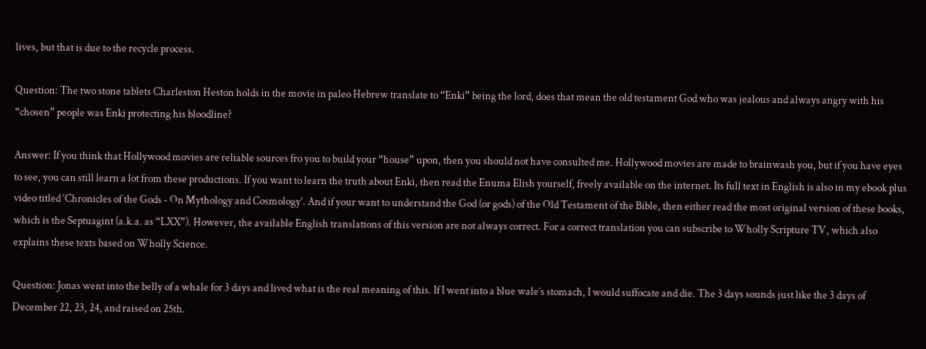lives, but that is due to the recycle process.

Question: The two stone tablets Charleston Heston holds in the movie in paleo Hebrew translate to “Enki” being the lord, does that mean the old testament God who was jealous and always angry with his “chosen” people was Enki protecting his bloodline?

Answer: If you think that Hollywood movies are reliable sources fro you to build your “house” upon, then you should not have consulted me. Hollywood movies are made to brainwash you, but if you have eyes to see, you can still learn a lot from these productions. If you want to learn the truth about Enki, then read the Enuma Elish yourself, freely available on the internet. Its full text in English is also in my ebook plus video titled ‘Chronicles of the Gods - On Mythology and Cosmology’. And if your want to understand the God (or gods) of the Old Testament of the Bible, then either read the most original version of these books, which is the Septuagint (a.k.a. as “LXX”). However, the available English translations of this version are not always correct. For a correct translation you can subscribe to Wholly Scripture TV, which also explains these texts based on Wholly Science.

Question: Jonas went into the belly of a whale for 3 days and lived what is the real meaning of this. If I went into a blue wale’s stomach, I would suffocate and die. The 3 days sounds just like the 3 days of December 22, 23, 24, and raised on 25th.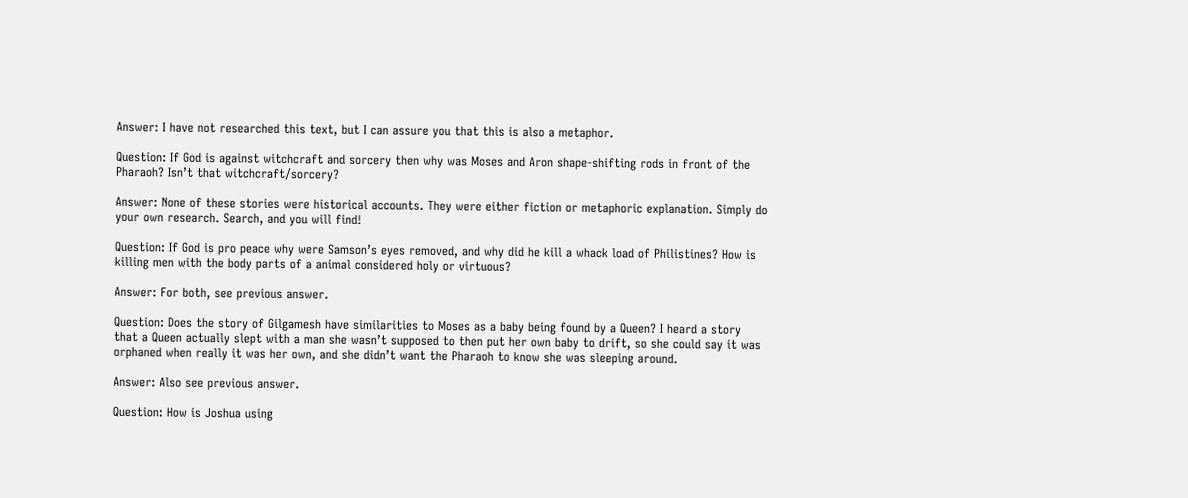Answer: I have not researched this text, but I can assure you that this is also a metaphor.

Question: If God is against witchcraft and sorcery then why was Moses and Aron shape-shifting rods in front of the Pharaoh? Isn’t that witchcraft/sorcery?

Answer: None of these stories were historical accounts. They were either fiction or metaphoric explanation. Simply do your own research. Search, and you will find!

Question: If God is pro peace why were Samson’s eyes removed, and why did he kill a whack load of Philistines? How is killing men with the body parts of a animal considered holy or virtuous?

Answer: For both, see previous answer.

Question: Does the story of Gilgamesh have similarities to Moses as a baby being found by a Queen? I heard a story that a Queen actually slept with a man she wasn’t supposed to then put her own baby to drift, so she could say it was orphaned when really it was her own, and she didn’t want the Pharaoh to know she was sleeping around.

Answer: Also see previous answer.

Question: How is Joshua using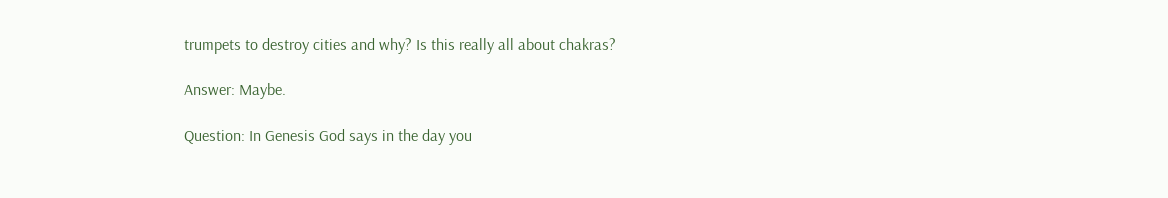trumpets to destroy cities and why? Is this really all about chakras?

Answer: Maybe.

Question: In Genesis God says in the day you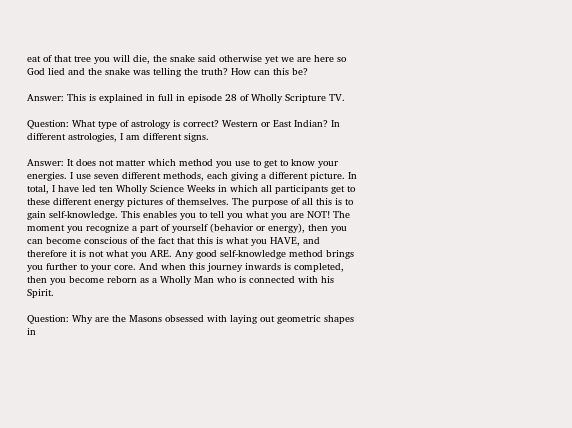eat of that tree you will die, the snake said otherwise yet we are here so God lied and the snake was telling the truth? How can this be?

Answer: This is explained in full in episode 28 of Wholly Scripture TV.

Question: What type of astrology is correct? Western or East Indian? In different astrologies, I am different signs.

Answer: It does not matter which method you use to get to know your energies. I use seven different methods, each giving a different picture. In total, I have led ten Wholly Science Weeks in which all participants get to these different energy pictures of themselves. The purpose of all this is to gain self-knowledge. This enables you to tell you what you are NOT! The moment you recognize a part of yourself (behavior or energy), then you can become conscious of the fact that this is what you HAVE, and therefore it is not what you ARE. Any good self-knowledge method brings you further to your core. And when this journey inwards is completed, then you become reborn as a Wholly Man who is connected with his Spirit.

Question: Why are the Masons obsessed with laying out geometric shapes in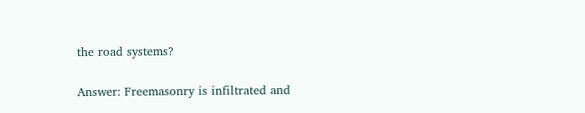the road systems?

Answer: Freemasonry is infiltrated and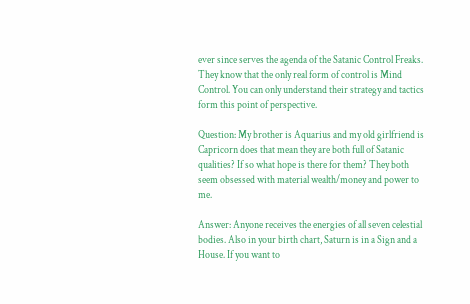ever since serves the agenda of the Satanic Control Freaks. They know that the only real form of control is Mind Control. You can only understand their strategy and tactics form this point of perspective.

Question: My brother is Aquarius and my old girlfriend is Capricorn does that mean they are both full of Satanic qualities? If so what hope is there for them? They both seem obsessed with material wealth/money and power to me.

Answer: Anyone receives the energies of all seven celestial bodies. Also in your birth chart, Saturn is in a Sign and a House. If you want to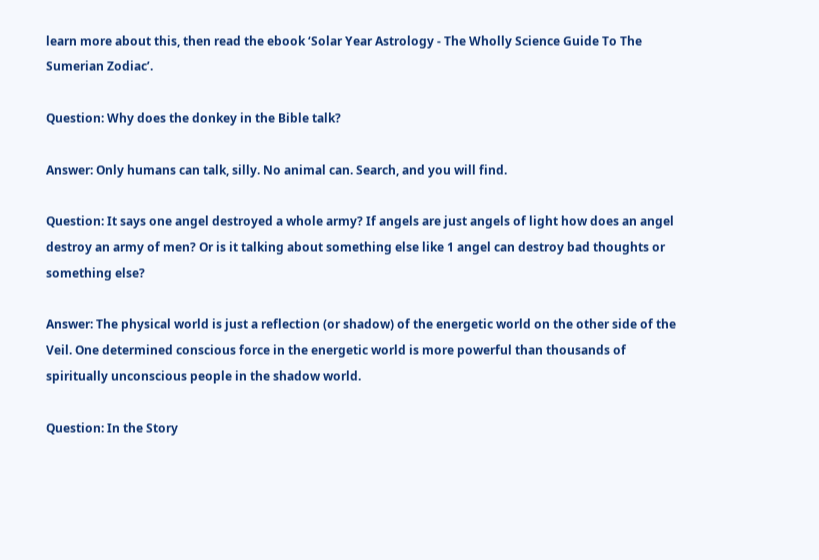learn more about this, then read the ebook ‘Solar Year Astrology - The Wholly Science Guide To The Sumerian Zodiac’.

Question: Why does the donkey in the Bible talk?

Answer: Only humans can talk, silly. No animal can. Search, and you will find.

Question: It says one angel destroyed a whole army? If angels are just angels of light how does an angel destroy an army of men? Or is it talking about something else like 1 angel can destroy bad thoughts or something else?

Answer: The physical world is just a reflection (or shadow) of the energetic world on the other side of the Veil. One determined conscious force in the energetic world is more powerful than thousands of spiritually unconscious people in the shadow world.

Question: In the Story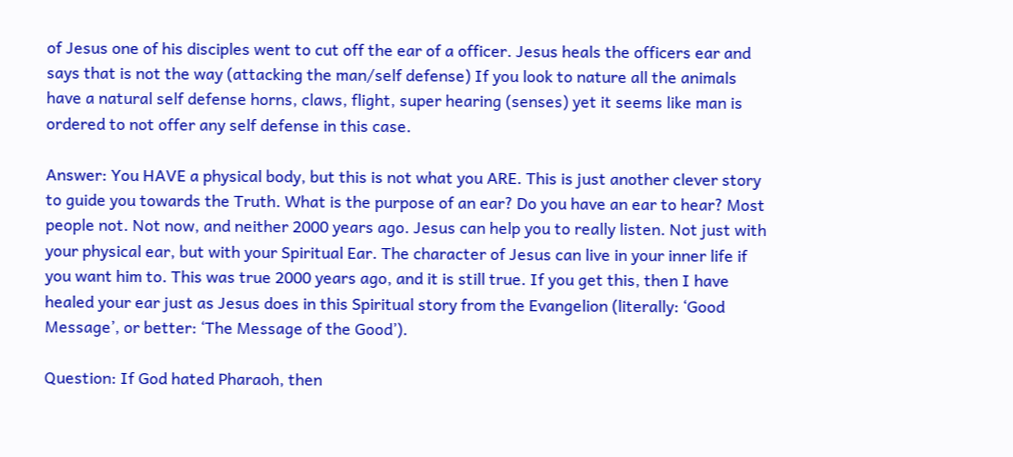of Jesus one of his disciples went to cut off the ear of a officer. Jesus heals the officers ear and says that is not the way (attacking the man/self defense) If you look to nature all the animals have a natural self defense horns, claws, flight, super hearing (senses) yet it seems like man is ordered to not offer any self defense in this case.

Answer: You HAVE a physical body, but this is not what you ARE. This is just another clever story to guide you towards the Truth. What is the purpose of an ear? Do you have an ear to hear? Most people not. Not now, and neither 2000 years ago. Jesus can help you to really listen. Not just with your physical ear, but with your Spiritual Ear. The character of Jesus can live in your inner life if you want him to. This was true 2000 years ago, and it is still true. If you get this, then I have healed your ear just as Jesus does in this Spiritual story from the Evangelion (literally: ‘Good Message’, or better: ‘The Message of the Good’).

Question: If God hated Pharaoh, then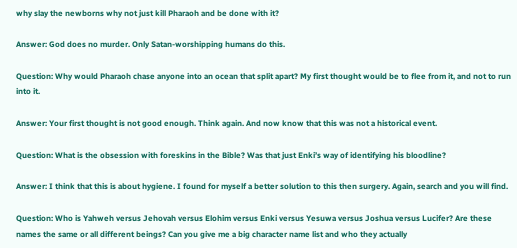why slay the newborns why not just kill Pharaoh and be done with it?

Answer: God does no murder. Only Satan-worshipping humans do this.

Question: Why would Pharaoh chase anyone into an ocean that split apart? My first thought would be to flee from it, and not to run into it.

Answer: Your first thought is not good enough. Think again. And now know that this was not a historical event.

Question: What is the obsession with foreskins in the Bible? Was that just Enki’s way of identifying his bloodline?

Answer: I think that this is about hygiene. I found for myself a better solution to this then surgery. Again, search and you will find.

Question: Who is Yahweh versus Jehovah versus Elohim versus Enki versus Yesuwa versus Joshua versus Lucifer? Are these names the same or all different beings? Can you give me a big character name list and who they actually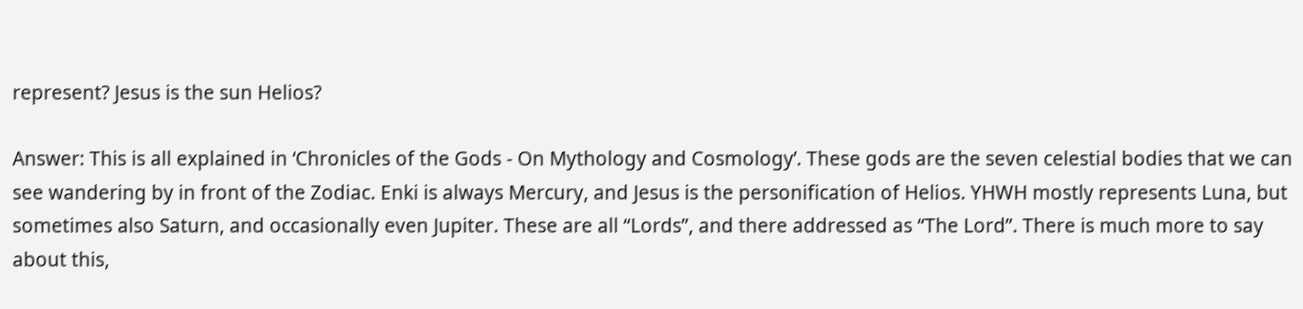represent? Jesus is the sun Helios?

Answer: This is all explained in ‘Chronicles of the Gods - On Mythology and Cosmology’. These gods are the seven celestial bodies that we can see wandering by in front of the Zodiac. Enki is always Mercury, and Jesus is the personification of Helios. YHWH mostly represents Luna, but sometimes also Saturn, and occasionally even Jupiter. These are all “Lords”, and there addressed as “The Lord”. There is much more to say about this,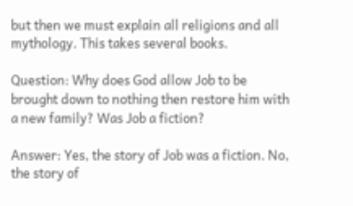but then we must explain all religions and all mythology. This takes several books.

Question: Why does God allow Job to be brought down to nothing then restore him with a new family? Was Job a fiction?

Answer: Yes, the story of Job was a fiction. No, the story of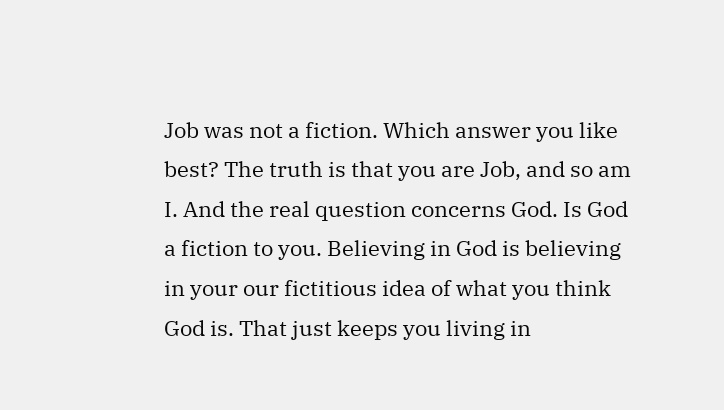Job was not a fiction. Which answer you like best? The truth is that you are Job, and so am I. And the real question concerns God. Is God a fiction to you. Believing in God is believing in your our fictitious idea of what you think God is. That just keeps you living in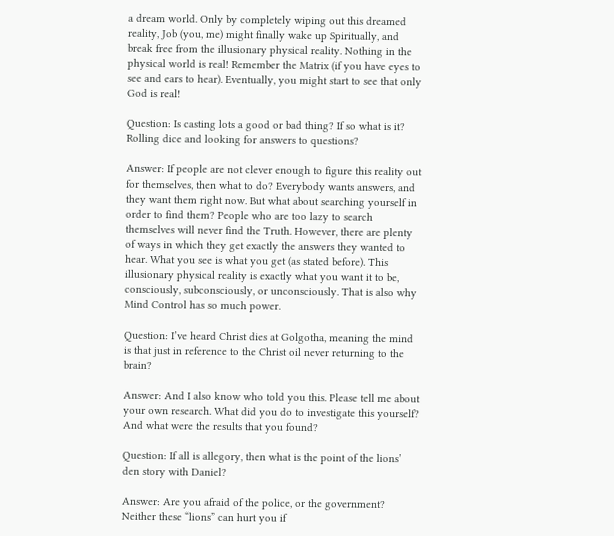a dream world. Only by completely wiping out this dreamed reality, Job (you, me) might finally wake up Spiritually, and break free from the illusionary physical reality. Nothing in the physical world is real! Remember the Matrix (if you have eyes to see and ears to hear). Eventually, you might start to see that only God is real!

Question: Is casting lots a good or bad thing? If so what is it? Rolling dice and looking for answers to questions?

Answer: If people are not clever enough to figure this reality out for themselves, then what to do? Everybody wants answers, and they want them right now. But what about searching yourself in order to find them? People who are too lazy to search themselves will never find the Truth. However, there are plenty of ways in which they get exactly the answers they wanted to hear. What you see is what you get (as stated before). This illusionary physical reality is exactly what you want it to be, consciously, subconsciously, or unconsciously. That is also why Mind Control has so much power.

Question: I’ve heard Christ dies at Golgotha, meaning the mind is that just in reference to the Christ oil never returning to the brain?

Answer: And I also know who told you this. Please tell me about your own research. What did you do to investigate this yourself? And what were the results that you found?

Question: If all is allegory, then what is the point of the lions’ den story with Daniel?

Answer: Are you afraid of the police, or the government? Neither these “lions” can hurt you if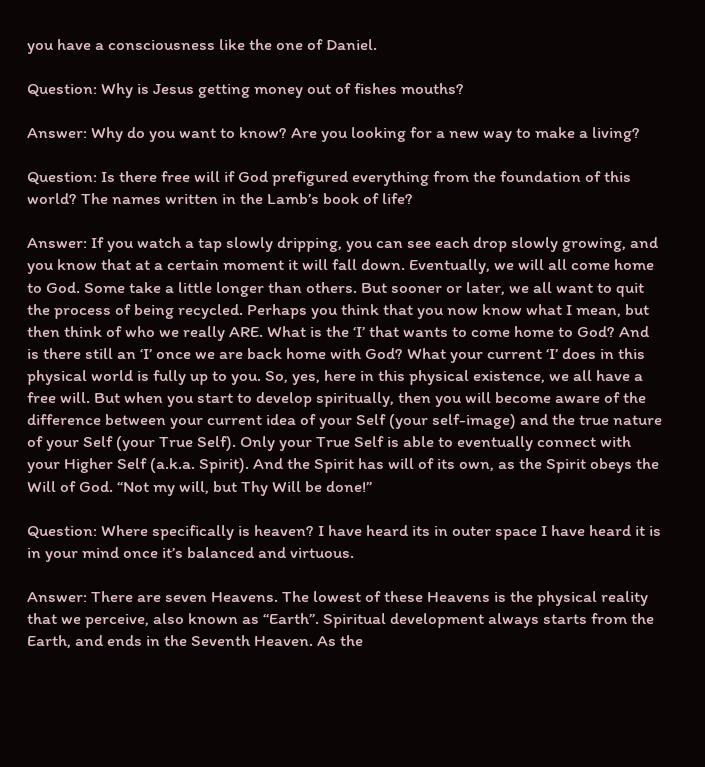you have a consciousness like the one of Daniel.

Question: Why is Jesus getting money out of fishes mouths?

Answer: Why do you want to know? Are you looking for a new way to make a living?

Question: Is there free will if God prefigured everything from the foundation of this world? The names written in the Lamb’s book of life?

Answer: If you watch a tap slowly dripping, you can see each drop slowly growing, and you know that at a certain moment it will fall down. Eventually, we will all come home to God. Some take a little longer than others. But sooner or later, we all want to quit the process of being recycled. Perhaps you think that you now know what I mean, but then think of who we really ARE. What is the ‘I’ that wants to come home to God? And is there still an ‘I’ once we are back home with God? What your current ‘I’ does in this physical world is fully up to you. So, yes, here in this physical existence, we all have a free will. But when you start to develop spiritually, then you will become aware of the difference between your current idea of your Self (your self-image) and the true nature of your Self (your True Self). Only your True Self is able to eventually connect with your Higher Self (a.k.a. Spirit). And the Spirit has will of its own, as the Spirit obeys the Will of God. “Not my will, but Thy Will be done!”

Question: Where specifically is heaven? I have heard its in outer space I have heard it is in your mind once it’s balanced and virtuous.

Answer: There are seven Heavens. The lowest of these Heavens is the physical reality that we perceive, also known as “Earth”. Spiritual development always starts from the Earth, and ends in the Seventh Heaven. As the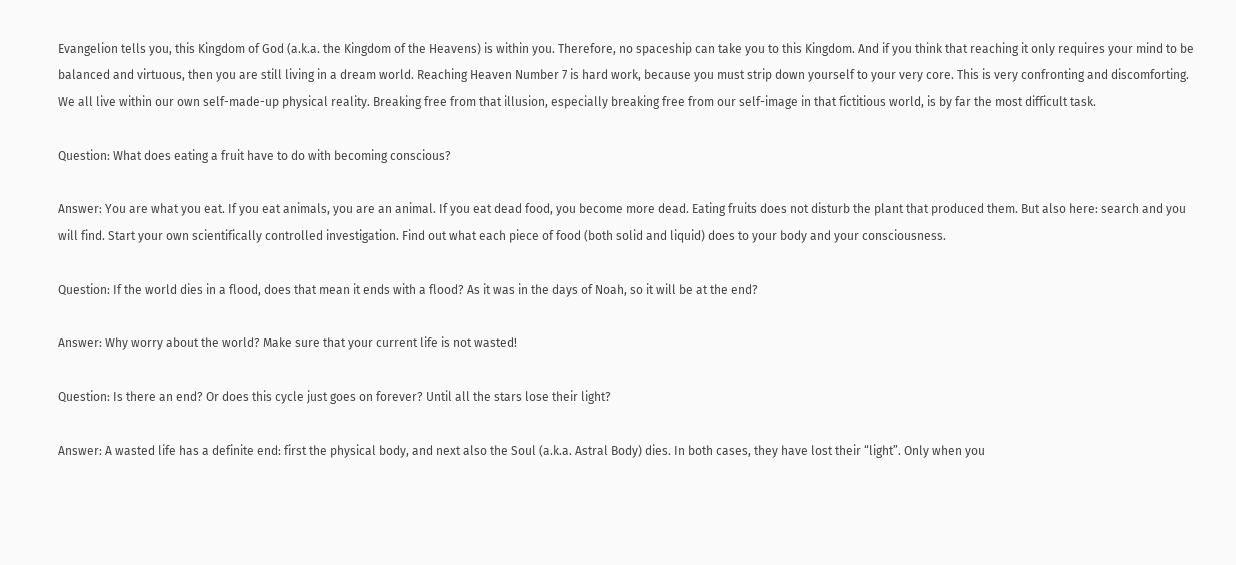Evangelion tells you, this Kingdom of God (a.k.a. the Kingdom of the Heavens) is within you. Therefore, no spaceship can take you to this Kingdom. And if you think that reaching it only requires your mind to be balanced and virtuous, then you are still living in a dream world. Reaching Heaven Number 7 is hard work, because you must strip down yourself to your very core. This is very confronting and discomforting. We all live within our own self-made-up physical reality. Breaking free from that illusion, especially breaking free from our self-image in that fictitious world, is by far the most difficult task.

Question: What does eating a fruit have to do with becoming conscious?

Answer: You are what you eat. If you eat animals, you are an animal. If you eat dead food, you become more dead. Eating fruits does not disturb the plant that produced them. But also here: search and you will find. Start your own scientifically controlled investigation. Find out what each piece of food (both solid and liquid) does to your body and your consciousness.

Question: If the world dies in a flood, does that mean it ends with a flood? As it was in the days of Noah, so it will be at the end?

Answer: Why worry about the world? Make sure that your current life is not wasted!

Question: Is there an end? Or does this cycle just goes on forever? Until all the stars lose their light?

Answer: A wasted life has a definite end: first the physical body, and next also the Soul (a.k.a. Astral Body) dies. In both cases, they have lost their “light”. Only when you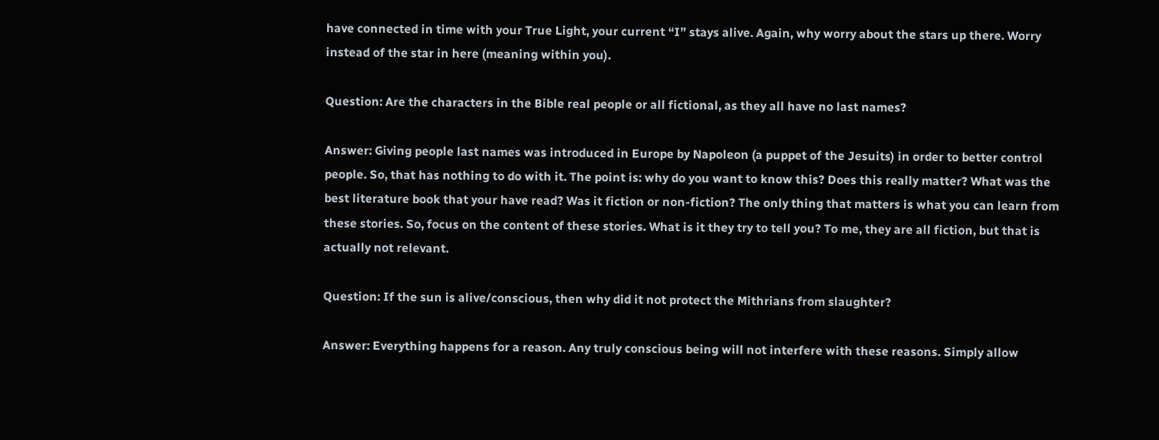have connected in time with your True Light, your current “I” stays alive. Again, why worry about the stars up there. Worry instead of the star in here (meaning within you).

Question: Are the characters in the Bible real people or all fictional, as they all have no last names?

Answer: Giving people last names was introduced in Europe by Napoleon (a puppet of the Jesuits) in order to better control people. So, that has nothing to do with it. The point is: why do you want to know this? Does this really matter? What was the best literature book that your have read? Was it fiction or non-fiction? The only thing that matters is what you can learn from these stories. So, focus on the content of these stories. What is it they try to tell you? To me, they are all fiction, but that is actually not relevant.

Question: If the sun is alive/conscious, then why did it not protect the Mithrians from slaughter?

Answer: Everything happens for a reason. Any truly conscious being will not interfere with these reasons. Simply allow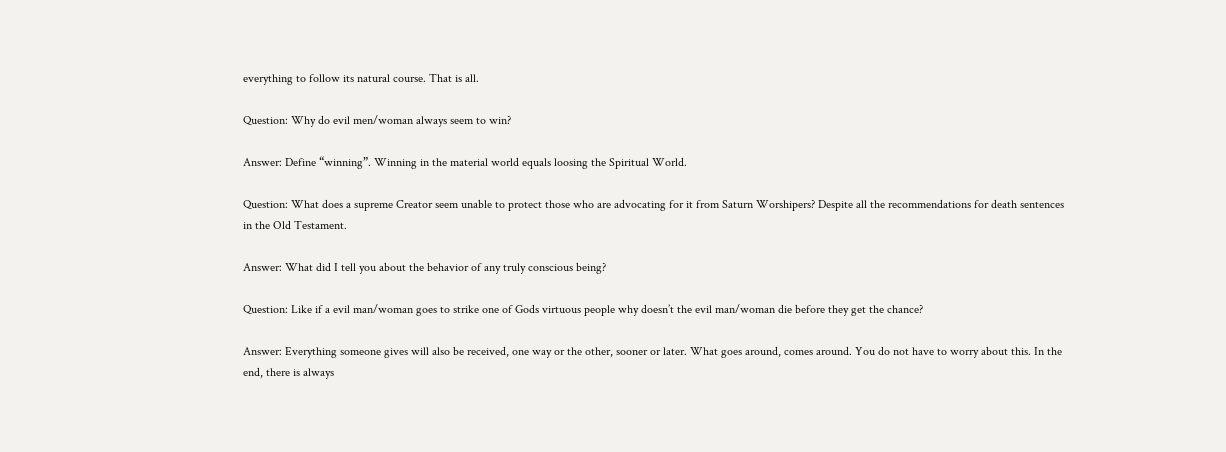everything to follow its natural course. That is all.

Question: Why do evil men/woman always seem to win?

Answer: Define “winning”. Winning in the material world equals loosing the Spiritual World.

Question: What does a supreme Creator seem unable to protect those who are advocating for it from Saturn Worshipers? Despite all the recommendations for death sentences in the Old Testament.

Answer: What did I tell you about the behavior of any truly conscious being?

Question: Like if a evil man/woman goes to strike one of Gods virtuous people why doesn’t the evil man/woman die before they get the chance?

Answer: Everything someone gives will also be received, one way or the other, sooner or later. What goes around, comes around. You do not have to worry about this. In the end, there is always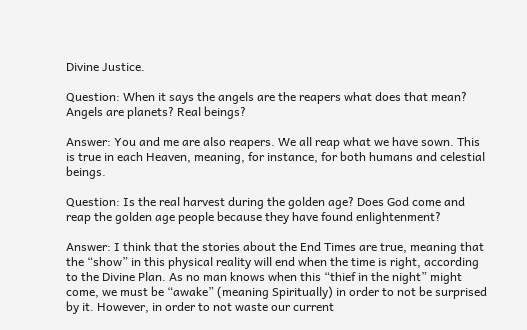Divine Justice.

Question: When it says the angels are the reapers what does that mean? Angels are planets? Real beings?

Answer: You and me are also reapers. We all reap what we have sown. This is true in each Heaven, meaning, for instance, for both humans and celestial beings.

Question: Is the real harvest during the golden age? Does God come and reap the golden age people because they have found enlightenment?

Answer: I think that the stories about the End Times are true, meaning that the “show” in this physical reality will end when the time is right, according to the Divine Plan. As no man knows when this “thief in the night” might come, we must be “awake” (meaning Spiritually) in order to not be surprised by it. However, in order to not waste our current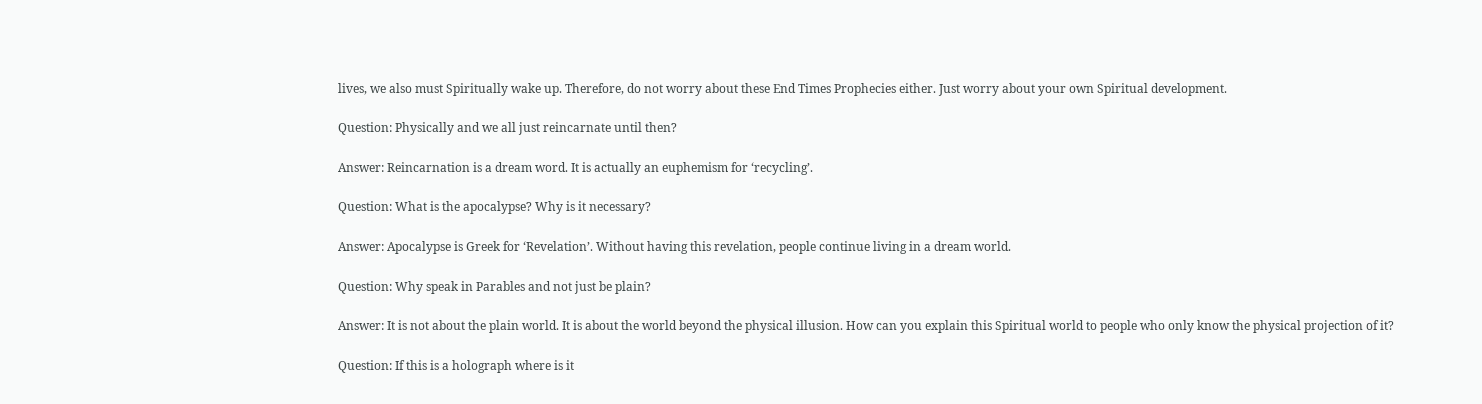lives, we also must Spiritually wake up. Therefore, do not worry about these End Times Prophecies either. Just worry about your own Spiritual development.

Question: Physically and we all just reincarnate until then?

Answer: Reincarnation is a dream word. It is actually an euphemism for ‘recycling’.

Question: What is the apocalypse? Why is it necessary?

Answer: Apocalypse is Greek for ‘Revelation’. Without having this revelation, people continue living in a dream world.

Question: Why speak in Parables and not just be plain?

Answer: It is not about the plain world. It is about the world beyond the physical illusion. How can you explain this Spiritual world to people who only know the physical projection of it?

Question: If this is a holograph where is it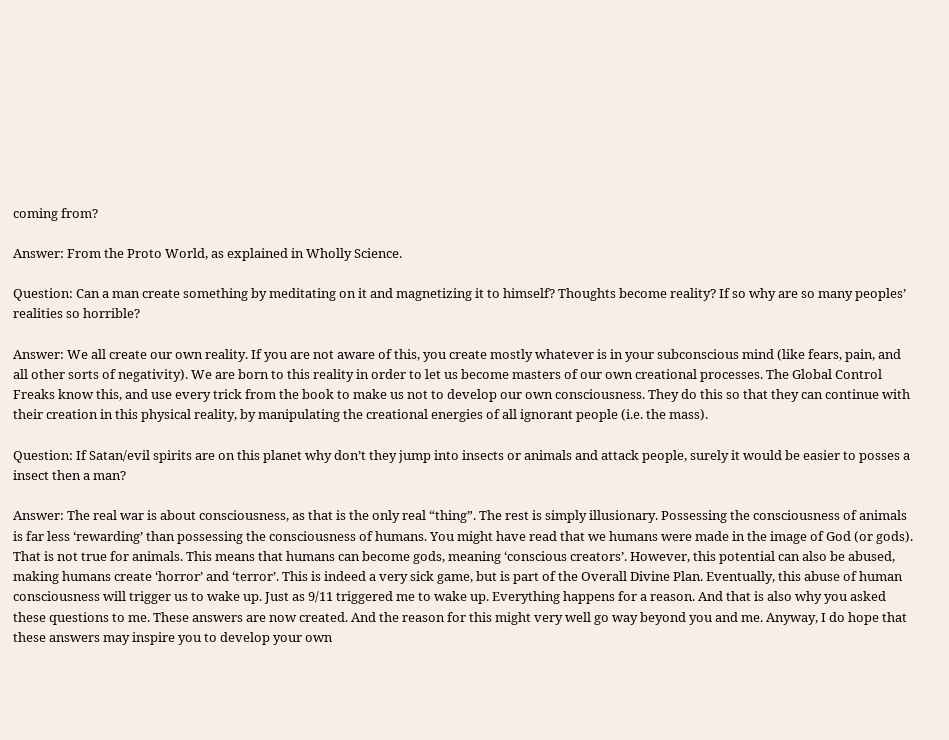coming from?

Answer: From the Proto World, as explained in Wholly Science.

Question: Can a man create something by meditating on it and magnetizing it to himself? Thoughts become reality? If so why are so many peoples’ realities so horrible?

Answer: We all create our own reality. If you are not aware of this, you create mostly whatever is in your subconscious mind (like fears, pain, and all other sorts of negativity). We are born to this reality in order to let us become masters of our own creational processes. The Global Control Freaks know this, and use every trick from the book to make us not to develop our own consciousness. They do this so that they can continue with their creation in this physical reality, by manipulating the creational energies of all ignorant people (i.e. the mass).

Question: If Satan/evil spirits are on this planet why don’t they jump into insects or animals and attack people, surely it would be easier to posses a insect then a man?

Answer: The real war is about consciousness, as that is the only real “thing”. The rest is simply illusionary. Possessing the consciousness of animals is far less ‘rewarding’ than possessing the consciousness of humans. You might have read that we humans were made in the image of God (or gods). That is not true for animals. This means that humans can become gods, meaning ‘conscious creators’. However, this potential can also be abused, making humans create ‘horror’ and ‘terror’. This is indeed a very sick game, but is part of the Overall Divine Plan. Eventually, this abuse of human consciousness will trigger us to wake up. Just as 9/11 triggered me to wake up. Everything happens for a reason. And that is also why you asked these questions to me. These answers are now created. And the reason for this might very well go way beyond you and me. Anyway, I do hope that these answers may inspire you to develop your own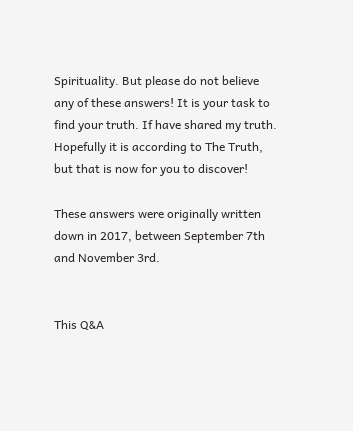Spirituality. But please do not believe any of these answers! It is your task to find your truth. If have shared my truth. Hopefully it is according to The Truth, but that is now for you to discover!

These answers were originally written down in 2017, between September 7th and November 3rd.


This Q&A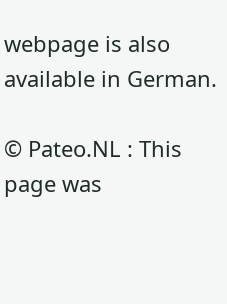webpage is also available in German.

© Pateo.NL : This page was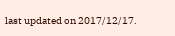last updated on 2017/12/17.